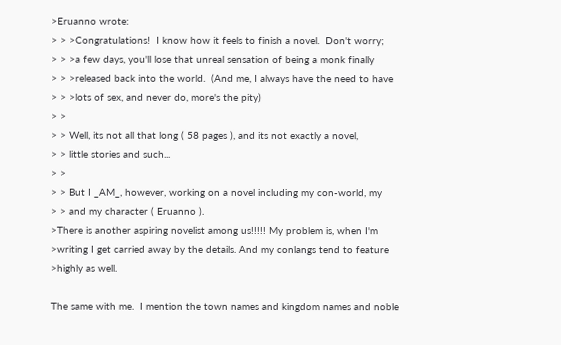>Eruanno wrote:
> > >Congratulations!  I know how it feels to finish a novel.  Don't worry;
> > >a few days, you'll lose that unreal sensation of being a monk finally
> > >released back into the world.  (And me, I always have the need to have
> > >lots of sex, and never do, more's the pity)
> >
> > Well, its not all that long ( 58 pages ), and its not exactly a novel,
> > little stories and such...
> >
> > But I _AM_, however, working on a novel including my con-world, my
> > and my character ( Eruanno ).
>There is another aspiring novelist among us!!!!! My problem is, when I'm
>writing I get carried away by the details. And my conlangs tend to feature
>highly as well.

The same with me.  I mention the town names and kingdom names and noble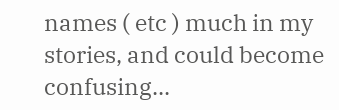names ( etc ) much in my stories, and could become confusing...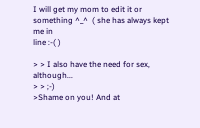I will get my mom to edit it or something ^_^  ( she has always kept me in
line :-( )

> > I also have the need for sex, although...
> > ;-)
>Shame on you! And at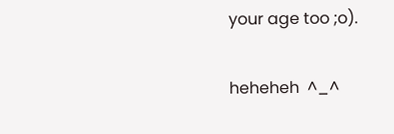your age too ;o).

heheheh  ^_^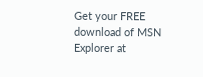Get your FREE download of MSN Explorer at